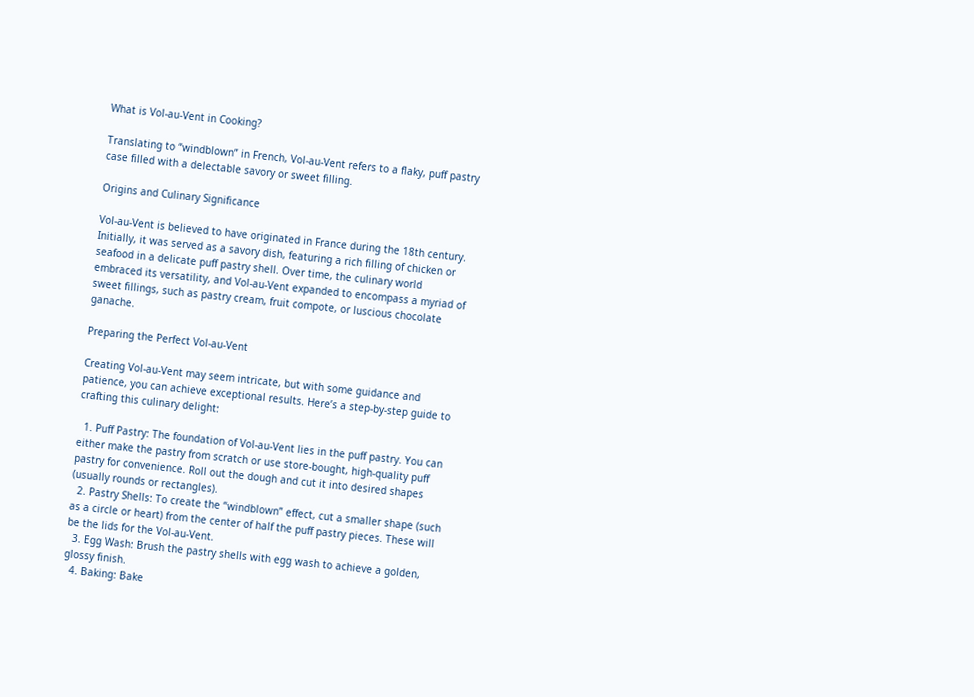What is Vol-au-Vent in Cooking?

Translating to “windblown” in French, Vol-au-Vent refers to a flaky, puff pastry case filled with a delectable savory or sweet filling.

Origins and Culinary Significance

Vol-au-Vent is believed to have originated in France during the 18th century. Initially, it was served as a savory dish, featuring a rich filling of chicken or seafood in a delicate puff pastry shell. Over time, the culinary world embraced its versatility, and Vol-au-Vent expanded to encompass a myriad of sweet fillings, such as pastry cream, fruit compote, or luscious chocolate ganache.

Preparing the Perfect Vol-au-Vent

Creating Vol-au-Vent may seem intricate, but with some guidance and patience, you can achieve exceptional results. Here’s a step-by-step guide to crafting this culinary delight:

  1. Puff Pastry: The foundation of Vol-au-Vent lies in the puff pastry. You can either make the pastry from scratch or use store-bought, high-quality puff pastry for convenience. Roll out the dough and cut it into desired shapes (usually rounds or rectangles).
  2. Pastry Shells: To create the “windblown” effect, cut a smaller shape (such as a circle or heart) from the center of half the puff pastry pieces. These will be the lids for the Vol-au-Vent.
  3. Egg Wash: Brush the pastry shells with egg wash to achieve a golden, glossy finish.
  4. Baking: Bake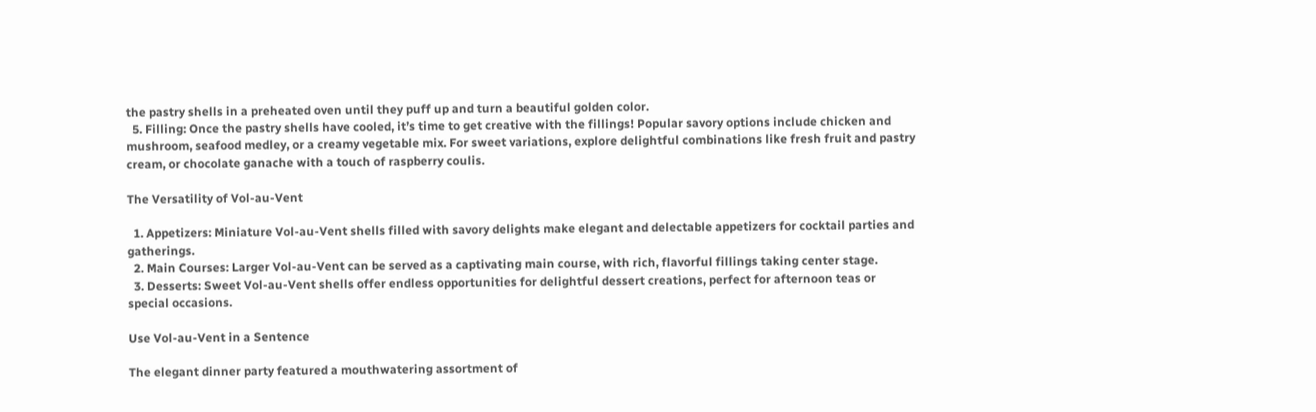the pastry shells in a preheated oven until they puff up and turn a beautiful golden color.
  5. Filling: Once the pastry shells have cooled, it’s time to get creative with the fillings! Popular savory options include chicken and mushroom, seafood medley, or a creamy vegetable mix. For sweet variations, explore delightful combinations like fresh fruit and pastry cream, or chocolate ganache with a touch of raspberry coulis.

The Versatility of Vol-au-Vent

  1. Appetizers: Miniature Vol-au-Vent shells filled with savory delights make elegant and delectable appetizers for cocktail parties and gatherings.
  2. Main Courses: Larger Vol-au-Vent can be served as a captivating main course, with rich, flavorful fillings taking center stage.
  3. Desserts: Sweet Vol-au-Vent shells offer endless opportunities for delightful dessert creations, perfect for afternoon teas or special occasions.

Use Vol-au-Vent in a Sentence

The elegant dinner party featured a mouthwatering assortment of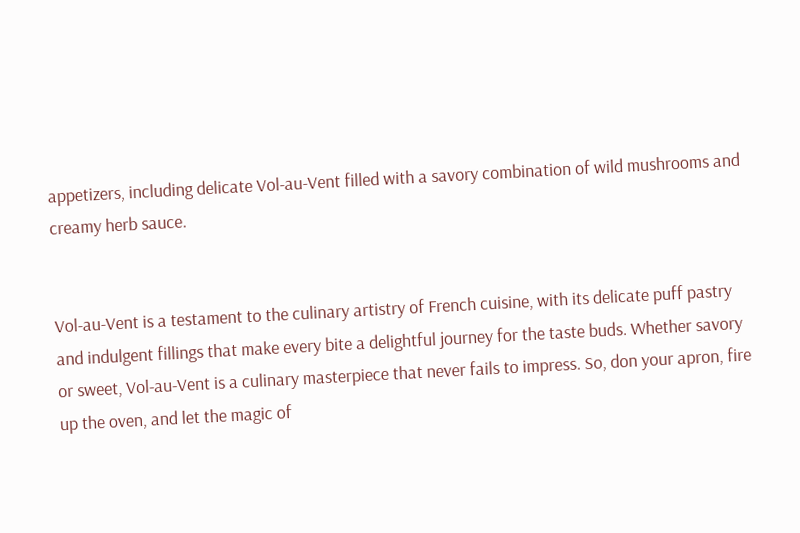appetizers, including delicate Vol-au-Vent filled with a savory combination of wild mushrooms and creamy herb sauce.


Vol-au-Vent is a testament to the culinary artistry of French cuisine, with its delicate puff pastry and indulgent fillings that make every bite a delightful journey for the taste buds. Whether savory or sweet, Vol-au-Vent is a culinary masterpiece that never fails to impress. So, don your apron, fire up the oven, and let the magic of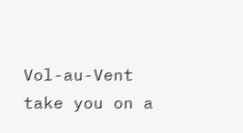Vol-au-Vent take you on a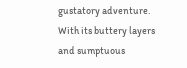gustatory adventure. With its buttery layers and sumptuous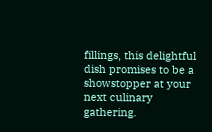fillings, this delightful dish promises to be a showstopper at your next culinary gathering.